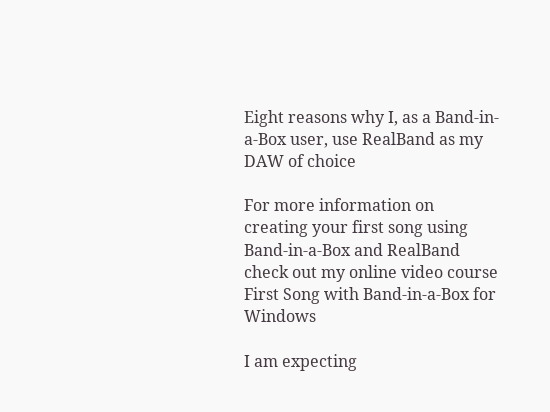Eight reasons why I, as a Band-in-a-Box user, use RealBand as my DAW of choice

For more information on creating your first song using Band-in-a-Box and RealBand check out my online video course First Song with Band-in-a-Box for Windows

I am expecting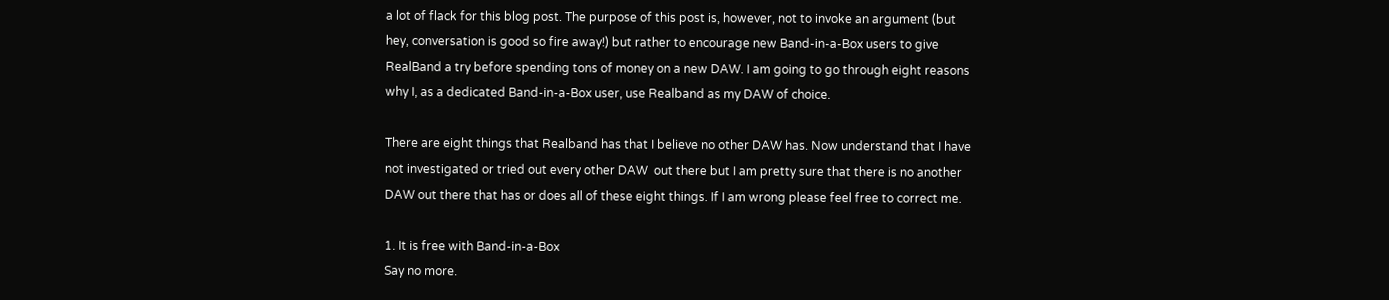a lot of flack for this blog post. The purpose of this post is, however, not to invoke an argument (but hey, conversation is good so fire away!) but rather to encourage new Band-in-a-Box users to give RealBand a try before spending tons of money on a new DAW. I am going to go through eight reasons why I, as a dedicated Band-in-a-Box user, use Realband as my DAW of choice.

There are eight things that Realband has that I believe no other DAW has. Now understand that I have not investigated or tried out every other DAW  out there but I am pretty sure that there is no another DAW out there that has or does all of these eight things. If I am wrong please feel free to correct me.

1. It is free with Band-in-a-Box
Say no more.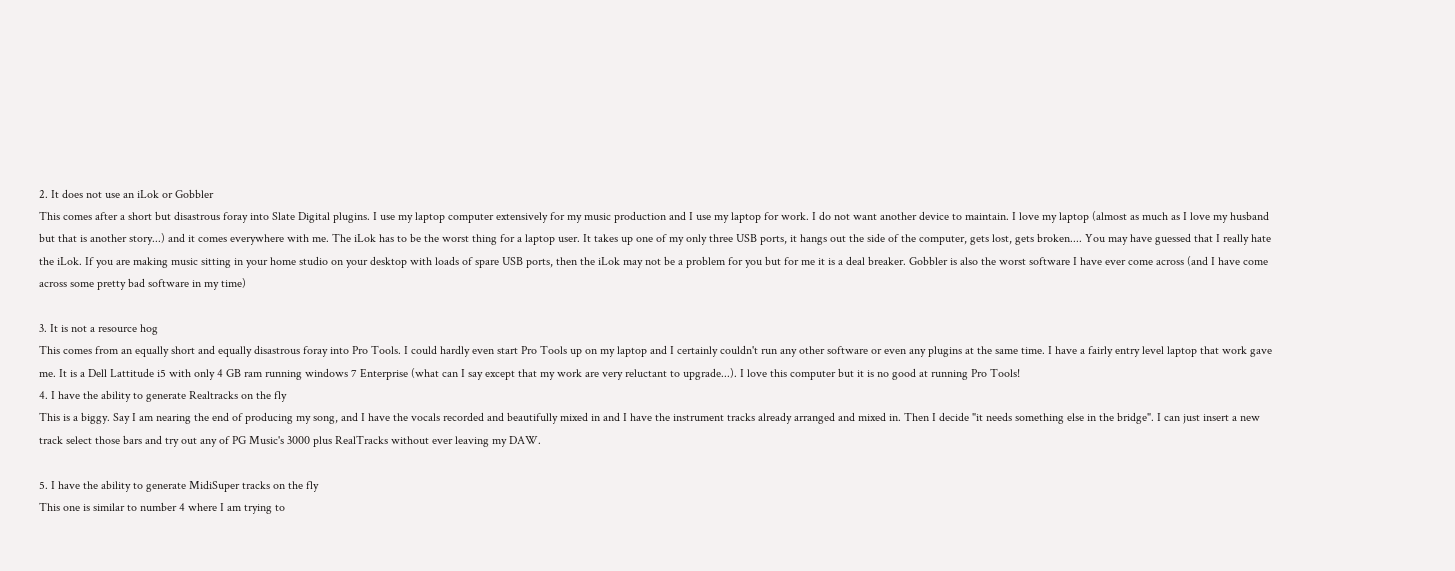2. It does not use an iLok or Gobbler
This comes after a short but disastrous foray into Slate Digital plugins. I use my laptop computer extensively for my music production and I use my laptop for work. I do not want another device to maintain. I love my laptop (almost as much as I love my husband but that is another story...) and it comes everywhere with me. The iLok has to be the worst thing for a laptop user. It takes up one of my only three USB ports, it hangs out the side of the computer, gets lost, gets broken.... You may have guessed that I really hate the iLok. If you are making music sitting in your home studio on your desktop with loads of spare USB ports, then the iLok may not be a problem for you but for me it is a deal breaker. Gobbler is also the worst software I have ever come across (and I have come across some pretty bad software in my time)

3. It is not a resource hog
This comes from an equally short and equally disastrous foray into Pro Tools. I could hardly even start Pro Tools up on my laptop and I certainly couldn't run any other software or even any plugins at the same time. I have a fairly entry level laptop that work gave me. It is a Dell Lattitude i5 with only 4 GB ram running windows 7 Enterprise (what can I say except that my work are very reluctant to upgrade...). I love this computer but it is no good at running Pro Tools!
4. I have the ability to generate Realtracks on the fly
This is a biggy. Say I am nearing the end of producing my song, and I have the vocals recorded and beautifully mixed in and I have the instrument tracks already arranged and mixed in. Then I decide "it needs something else in the bridge". I can just insert a new track select those bars and try out any of PG Music's 3000 plus RealTracks without ever leaving my DAW.

5. I have the ability to generate MidiSuper tracks on the fly
This one is similar to number 4 where I am trying to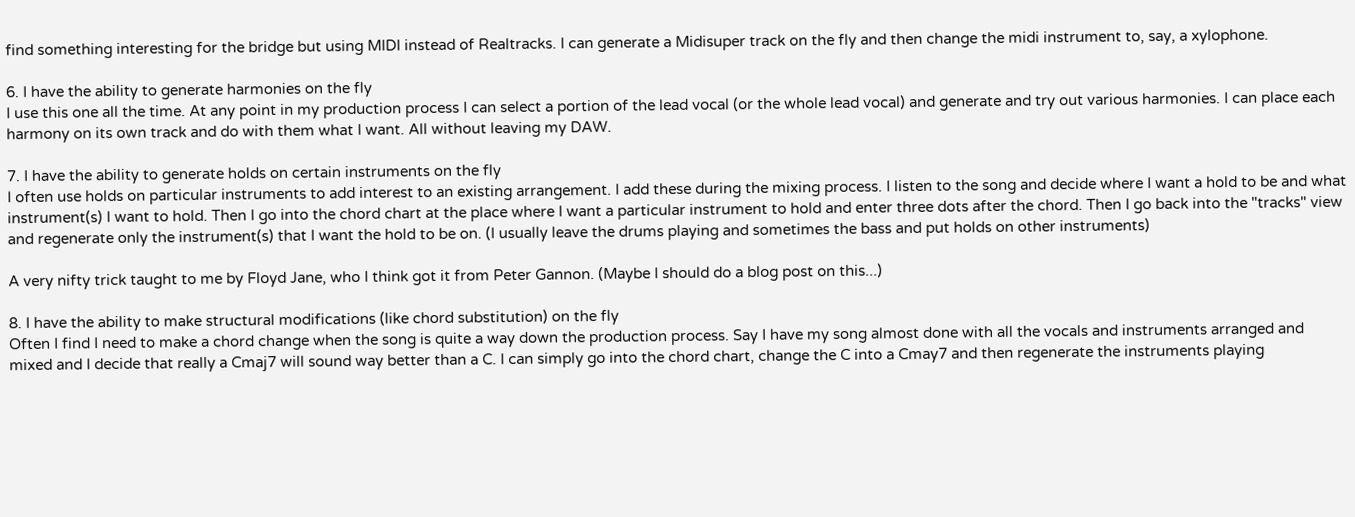find something interesting for the bridge but using MIDI instead of Realtracks. I can generate a Midisuper track on the fly and then change the midi instrument to, say, a xylophone.

6. I have the ability to generate harmonies on the fly
I use this one all the time. At any point in my production process I can select a portion of the lead vocal (or the whole lead vocal) and generate and try out various harmonies. I can place each harmony on its own track and do with them what I want. All without leaving my DAW.

7. I have the ability to generate holds on certain instruments on the fly
I often use holds on particular instruments to add interest to an existing arrangement. I add these during the mixing process. I listen to the song and decide where I want a hold to be and what instrument(s) I want to hold. Then I go into the chord chart at the place where I want a particular instrument to hold and enter three dots after the chord. Then I go back into the "tracks" view and regenerate only the instrument(s) that I want the hold to be on. (I usually leave the drums playing and sometimes the bass and put holds on other instruments)

A very nifty trick taught to me by Floyd Jane, who I think got it from Peter Gannon. (Maybe I should do a blog post on this...)

8. I have the ability to make structural modifications (like chord substitution) on the fly
Often I find I need to make a chord change when the song is quite a way down the production process. Say I have my song almost done with all the vocals and instruments arranged and mixed and I decide that really a Cmaj7 will sound way better than a C. I can simply go into the chord chart, change the C into a Cmay7 and then regenerate the instruments playing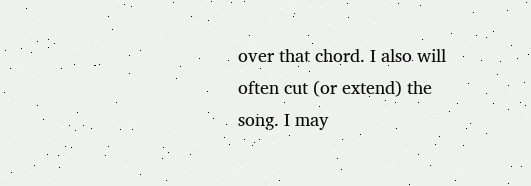over that chord. I also will often cut (or extend) the song. I may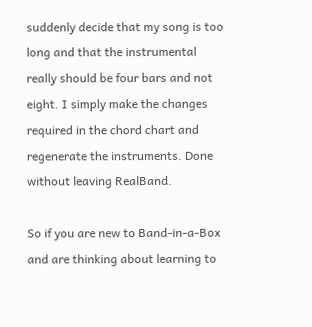suddenly decide that my song is too long and that the instrumental really should be four bars and not eight. I simply make the changes required in the chord chart and regenerate the instruments. Done without leaving RealBand.

So if you are new to Band-in-a-Box and are thinking about learning to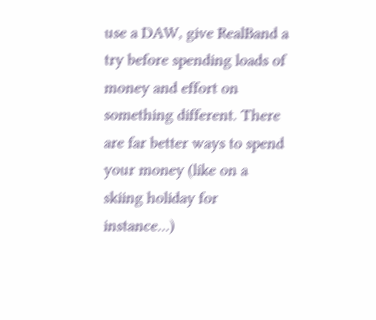use a DAW, give RealBand a try before spending loads of money and effort on something different. There are far better ways to spend your money (like on a skiing holiday for instance...)